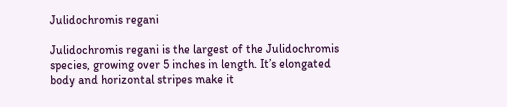Julidochromis regani

Julidochromis regani is the largest of the Julidochromis species, growing over 5 inches in length. It’s elongated body and horizontal stripes make it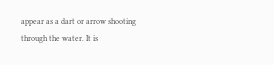appear as a dart or arrow shooting through the water. It is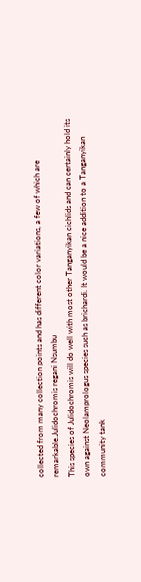collected from many collection points and has different color variations, a few of which are remarkable.Julidochromis regani Nsumbu
This species of Julidochromis will do well with most other Tanganyikan cichlids and can certainly hold its own against Neolamprologus species such as brichardi. It would be a nice addition to a Tanganyikan community tank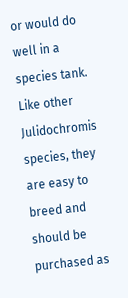or would do well in a species tank. Like other Julidochromis species, they are easy to breed and should be purchased as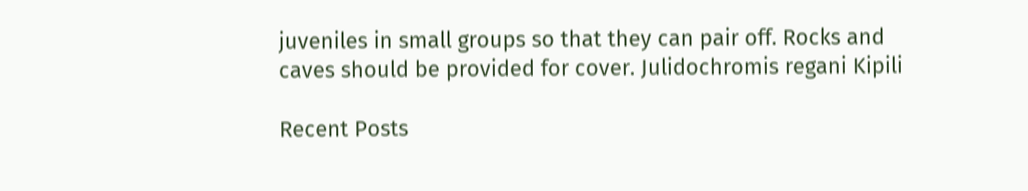juveniles in small groups so that they can pair off. Rocks and caves should be provided for cover. Julidochromis regani Kipili

Recent Posts